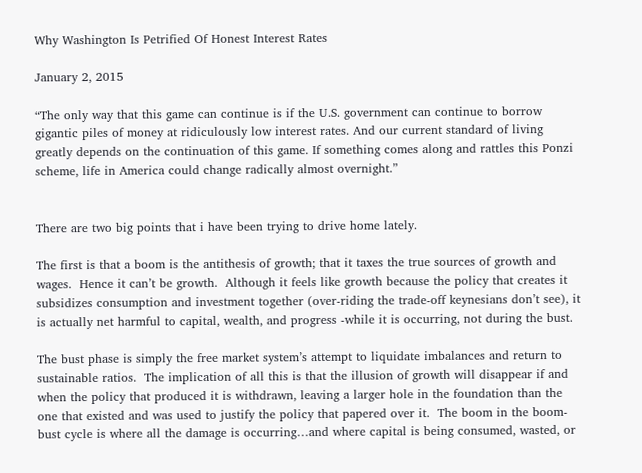Why Washington Is Petrified Of Honest Interest Rates

January 2, 2015

“The only way that this game can continue is if the U.S. government can continue to borrow gigantic piles of money at ridiculously low interest rates. And our current standard of living greatly depends on the continuation of this game. If something comes along and rattles this Ponzi scheme, life in America could change radically almost overnight.”


There are two big points that i have been trying to drive home lately.

The first is that a boom is the antithesis of growth; that it taxes the true sources of growth and wages.  Hence it can’t be growth.  Although it feels like growth because the policy that creates it subsidizes consumption and investment together (over-riding the trade-off keynesians don’t see), it is actually net harmful to capital, wealth, and progress -while it is occurring, not during the bust.

The bust phase is simply the free market system’s attempt to liquidate imbalances and return to sustainable ratios.  The implication of all this is that the illusion of growth will disappear if and when the policy that produced it is withdrawn, leaving a larger hole in the foundation than the one that existed and was used to justify the policy that papered over it.  The boom in the boom-bust cycle is where all the damage is occurring…and where capital is being consumed, wasted, or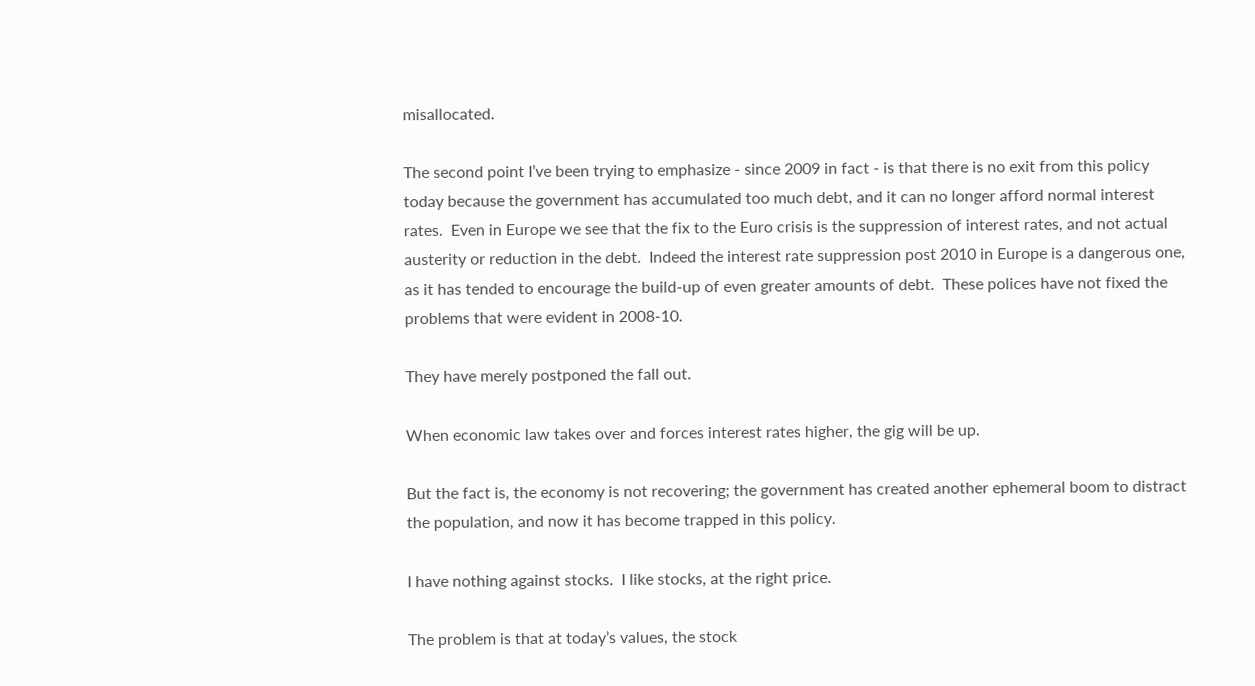misallocated.

The second point I’ve been trying to emphasize - since 2009 in fact - is that there is no exit from this policy today because the government has accumulated too much debt, and it can no longer afford normal interest rates.  Even in Europe we see that the fix to the Euro crisis is the suppression of interest rates, and not actual austerity or reduction in the debt.  Indeed the interest rate suppression post 2010 in Europe is a dangerous one, as it has tended to encourage the build-up of even greater amounts of debt.  These polices have not fixed the problems that were evident in 2008-10.

They have merely postponed the fall out.

When economic law takes over and forces interest rates higher, the gig will be up.

But the fact is, the economy is not recovering; the government has created another ephemeral boom to distract the population, and now it has become trapped in this policy.

I have nothing against stocks.  I like stocks, at the right price.

The problem is that at today’s values, the stock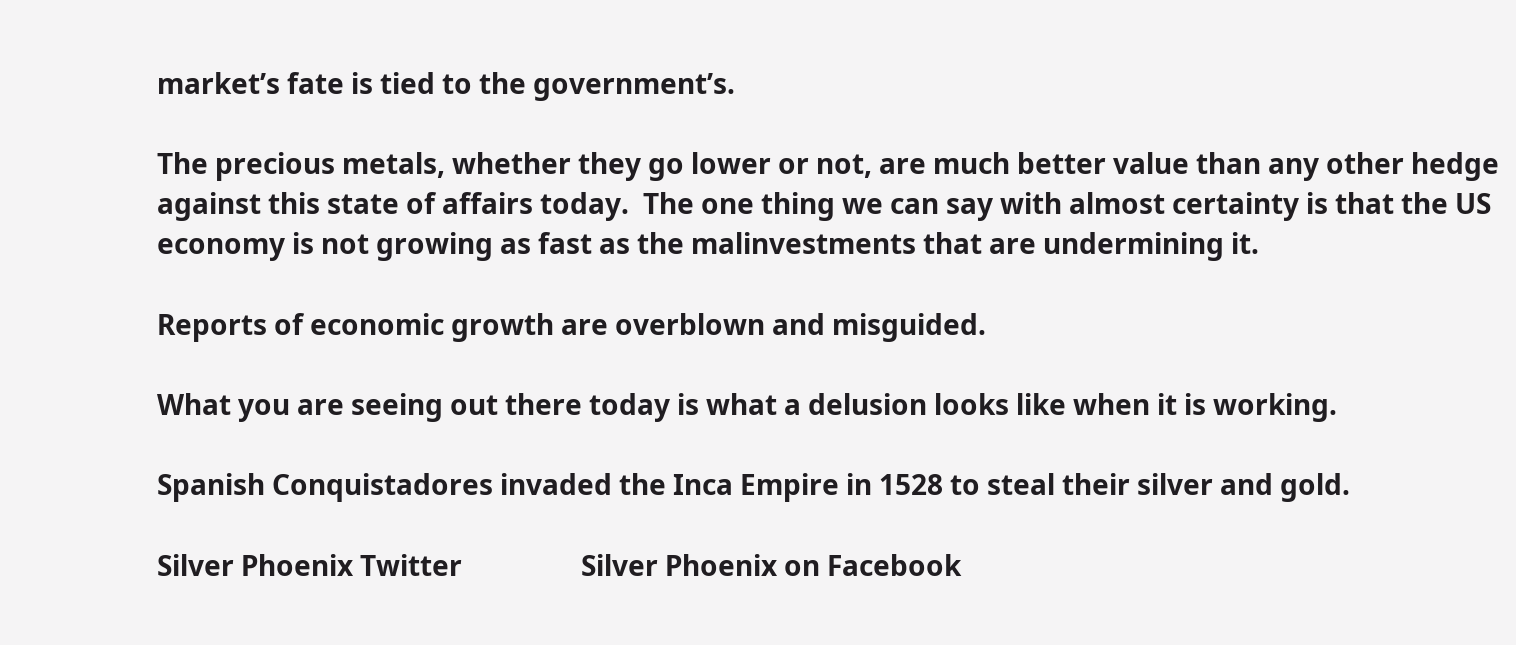market’s fate is tied to the government’s.

The precious metals, whether they go lower or not, are much better value than any other hedge against this state of affairs today.  The one thing we can say with almost certainty is that the US economy is not growing as fast as the malinvestments that are undermining it.

Reports of economic growth are overblown and misguided.

What you are seeing out there today is what a delusion looks like when it is working.

Spanish Conquistadores invaded the Inca Empire in 1528 to steal their silver and gold.

Silver Phoenix Twitter                 Silver Phoenix on Facebook